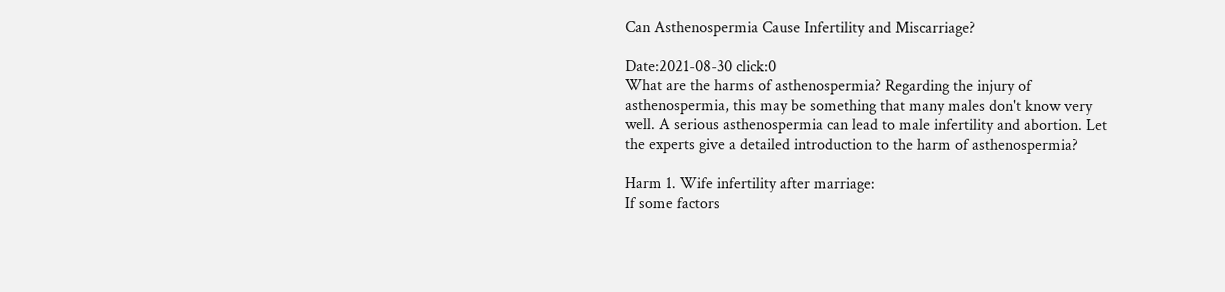Can Asthenospermia Cause Infertility and Miscarriage?

Date:2021-08-30 click:0
What are the harms of asthenospermia? Regarding the injury of asthenospermia, this may be something that many males don't know very well. A serious asthenospermia can lead to male infertility and abortion. Let the experts give a detailed introduction to the harm of asthenospermia?

Harm 1. Wife infertility after marriage:
If some factors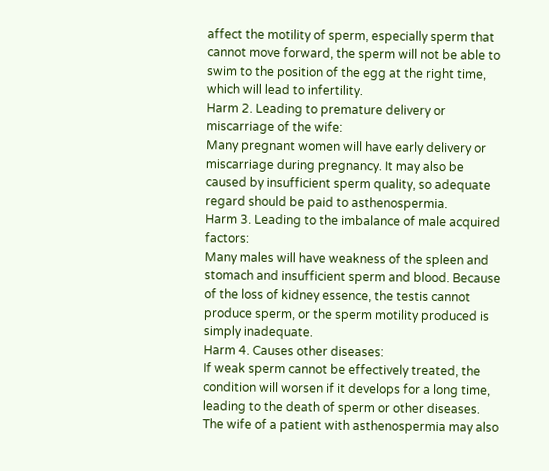affect the motility of sperm, especially sperm that cannot move forward, the sperm will not be able to swim to the position of the egg at the right time, which will lead to infertility.
Harm 2. Leading to premature delivery or miscarriage of the wife:
Many pregnant women will have early delivery or miscarriage during pregnancy. It may also be caused by insufficient sperm quality, so adequate regard should be paid to asthenospermia.
Harm 3. Leading to the imbalance of male acquired factors:
Many males will have weakness of the spleen and stomach and insufficient sperm and blood. Because of the loss of kidney essence, the testis cannot produce sperm, or the sperm motility produced is simply inadequate.
Harm 4. Causes other diseases:
If weak sperm cannot be effectively treated, the condition will worsen if it develops for a long time, leading to the death of sperm or other diseases.
The wife of a patient with asthenospermia may also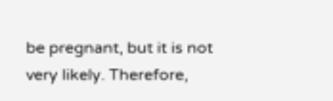be pregnant, but it is not very likely. Therefore,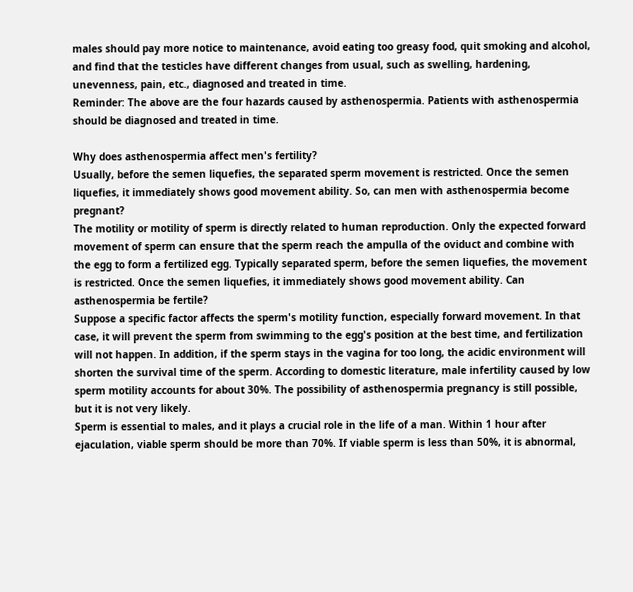males should pay more notice to maintenance, avoid eating too greasy food, quit smoking and alcohol, and find that the testicles have different changes from usual, such as swelling, hardening, unevenness, pain, etc., diagnosed and treated in time.
Reminder: The above are the four hazards caused by asthenospermia. Patients with asthenospermia should be diagnosed and treated in time.

Why does asthenospermia affect men's fertility?
Usually, before the semen liquefies, the separated sperm movement is restricted. Once the semen liquefies, it immediately shows good movement ability. So, can men with asthenospermia become pregnant?
The motility or motility of sperm is directly related to human reproduction. Only the expected forward movement of sperm can ensure that the sperm reach the ampulla of the oviduct and combine with the egg to form a fertilized egg. Typically separated sperm, before the semen liquefies, the movement is restricted. Once the semen liquefies, it immediately shows good movement ability. Can asthenospermia be fertile?
Suppose a specific factor affects the sperm's motility function, especially forward movement. In that case, it will prevent the sperm from swimming to the egg's position at the best time, and fertilization will not happen. In addition, if the sperm stays in the vagina for too long, the acidic environment will shorten the survival time of the sperm. According to domestic literature, male infertility caused by low sperm motility accounts for about 30%. The possibility of asthenospermia pregnancy is still possible, but it is not very likely.
Sperm is essential to males, and it plays a crucial role in the life of a man. Within 1 hour after ejaculation, viable sperm should be more than 70%. If viable sperm is less than 50%, it is abnormal,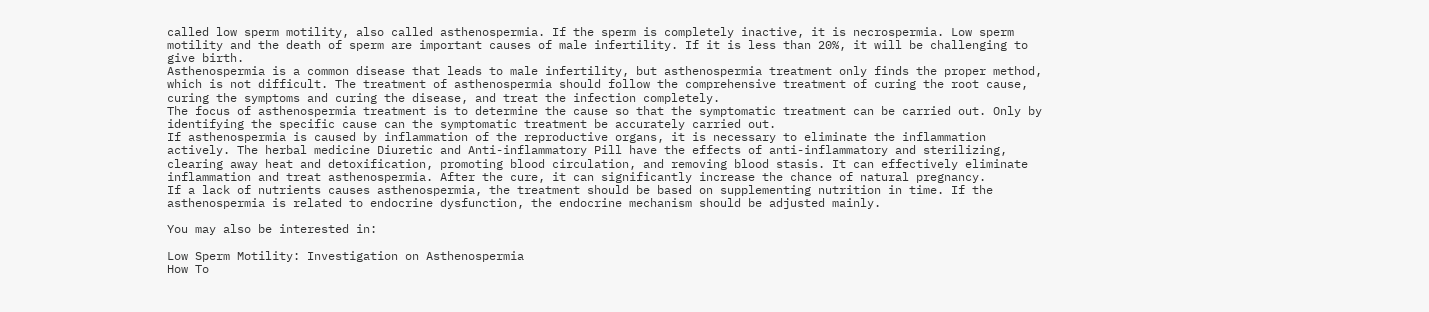called low sperm motility, also called asthenospermia. If the sperm is completely inactive, it is necrospermia. Low sperm motility and the death of sperm are important causes of male infertility. If it is less than 20%, it will be challenging to give birth.
Asthenospermia is a common disease that leads to male infertility, but asthenospermia treatment only finds the proper method, which is not difficult. The treatment of asthenospermia should follow the comprehensive treatment of curing the root cause, curing the symptoms and curing the disease, and treat the infection completely.
The focus of asthenospermia treatment is to determine the cause so that the symptomatic treatment can be carried out. Only by identifying the specific cause can the symptomatic treatment be accurately carried out.
If asthenospermia is caused by inflammation of the reproductive organs, it is necessary to eliminate the inflammation actively. The herbal medicine Diuretic and Anti-inflammatory Pill have the effects of anti-inflammatory and sterilizing, clearing away heat and detoxification, promoting blood circulation, and removing blood stasis. It can effectively eliminate inflammation and treat asthenospermia. After the cure, it can significantly increase the chance of natural pregnancy.
If a lack of nutrients causes asthenospermia, the treatment should be based on supplementing nutrition in time. If the asthenospermia is related to endocrine dysfunction, the endocrine mechanism should be adjusted mainly.

You may also be interested in:

Low Sperm Motility: Investigation on Asthenospermia
How To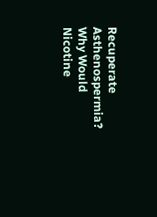Recuperate Asthenospermia?
Why Would Nicotine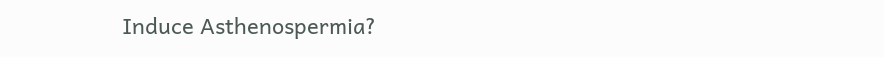Induce Asthenospermia?